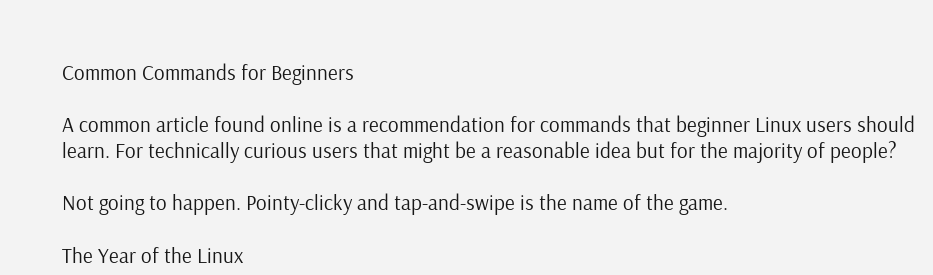Common Commands for Beginners

A common article found online is a recommendation for commands that beginner Linux users should learn. For technically curious users that might be a reasonable idea but for the majority of people?

Not going to happen. Pointy-clicky and tap-and-swipe is the name of the game.

The Year of the Linux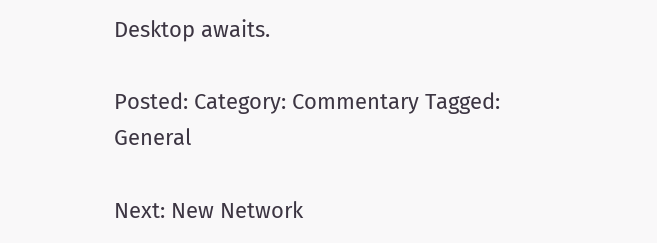Desktop awaits.

Posted: Category: Commentary Tagged: General

Next: New Network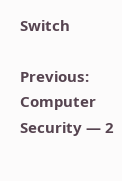Switch

Previous: Computer Security — 2